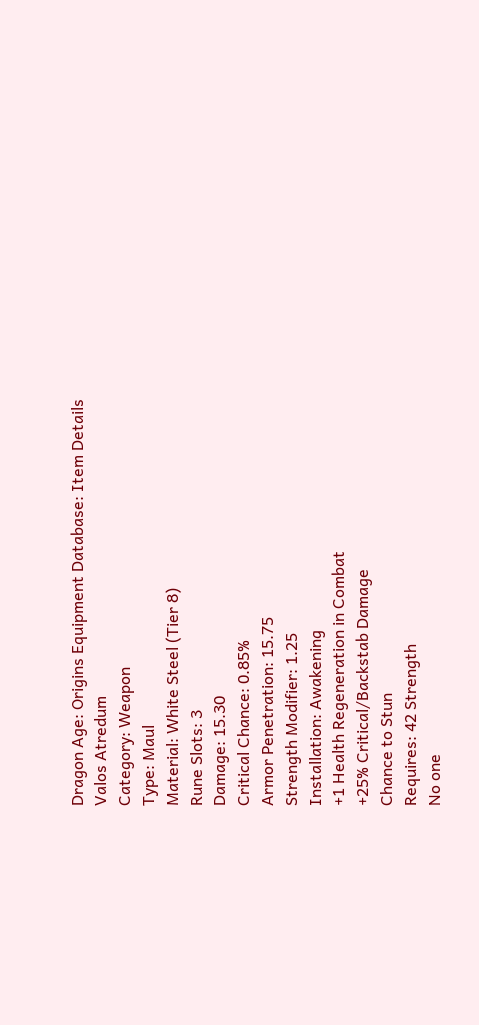Dragon Age: Origins Equipment Database: Item Details
Valos Atredum
Category: Weapon
Type: Maul
Material: White Steel (Tier 8)
Rune Slots: 3
Damage: 15.30
Critical Chance: 0.85%
Armor Penetration: 15.75
Strength Modifier: 1.25
Installation: Awakening
+1 Health Regeneration in Combat
+25% Critical/Backstab Damage
Chance to Stun
Requires: 42 Strength
No one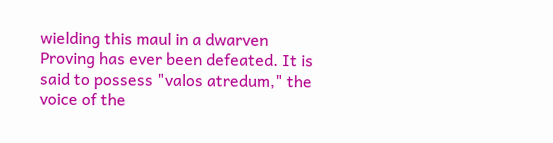wielding this maul in a dwarven Proving has ever been defeated. It is said to possess "valos atredum," the voice of the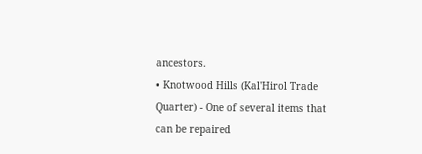ancestors.
• Knotwood Hills (Kal'Hirol Trade Quarter) - One of several items that can be repaired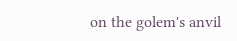on the golem's anvil